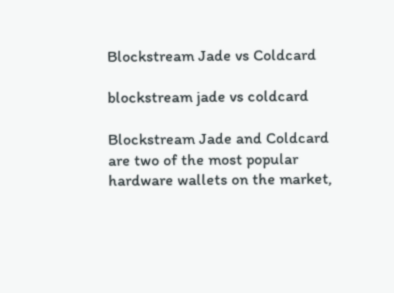Blockstream Jade vs Coldcard

blockstream jade vs coldcard

Blockstream Jade and Coldcard are two of the most popular hardware wallets on the market,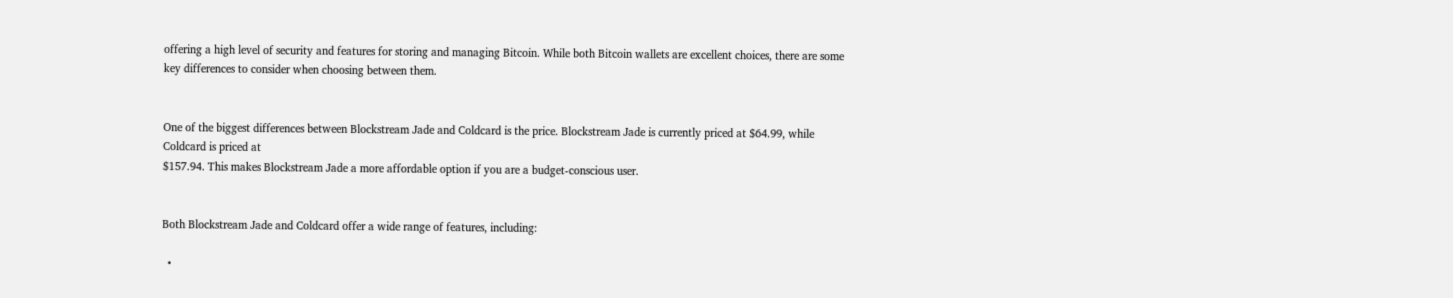offering a high level of security and features for storing and managing Bitcoin. While both Bitcoin wallets are excellent choices, there are some key differences to consider when choosing between them.


One of the biggest differences between Blockstream Jade and Coldcard is the price. Blockstream Jade is currently priced at $64.99, while Coldcard is priced at
$157.94. This makes Blockstream Jade a more affordable option if you are a budget-conscious user.


Both Blockstream Jade and Coldcard offer a wide range of features, including:

  •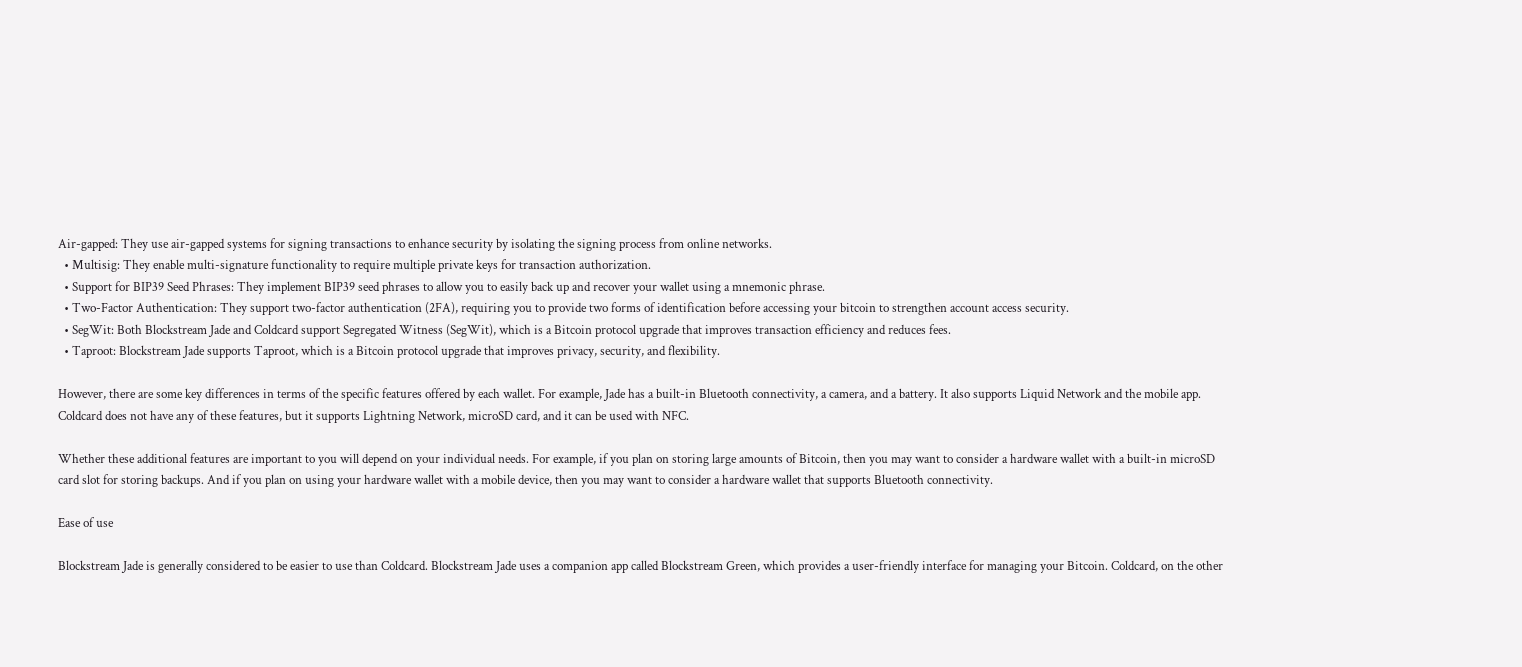Air-gapped: They use air-gapped systems for signing transactions to enhance security by isolating the signing process from online networks.
  • Multisig: They enable multi-signature functionality to require multiple private keys for transaction authorization.
  • Support for BIP39 Seed Phrases: They implement BIP39 seed phrases to allow you to easily back up and recover your wallet using a mnemonic phrase.
  • Two-Factor Authentication: They support two-factor authentication (2FA), requiring you to provide two forms of identification before accessing your bitcoin to strengthen account access security.
  • SegWit: Both Blockstream Jade and Coldcard support Segregated Witness (SegWit), which is a Bitcoin protocol upgrade that improves transaction efficiency and reduces fees.
  • Taproot: Blockstream Jade supports Taproot, which is a Bitcoin protocol upgrade that improves privacy, security, and flexibility.

However, there are some key differences in terms of the specific features offered by each wallet. For example, Jade has a built-in Bluetooth connectivity, a camera, and a battery. It also supports Liquid Network and the mobile app. Coldcard does not have any of these features, but it supports Lightning Network, microSD card, and it can be used with NFC.

Whether these additional features are important to you will depend on your individual needs. For example, if you plan on storing large amounts of Bitcoin, then you may want to consider a hardware wallet with a built-in microSD card slot for storing backups. And if you plan on using your hardware wallet with a mobile device, then you may want to consider a hardware wallet that supports Bluetooth connectivity.

Ease of use

Blockstream Jade is generally considered to be easier to use than Coldcard. Blockstream Jade uses a companion app called Blockstream Green, which provides a user-friendly interface for managing your Bitcoin. Coldcard, on the other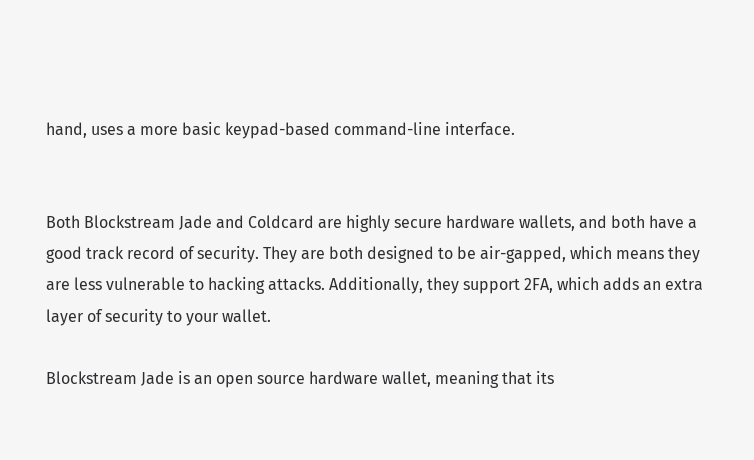hand, uses a more basic keypad-based command-line interface.


Both Blockstream Jade and Coldcard are highly secure hardware wallets, and both have a good track record of security. They are both designed to be air-gapped, which means they are less vulnerable to hacking attacks. Additionally, they support 2FA, which adds an extra layer of security to your wallet.

Blockstream Jade is an open source hardware wallet, meaning that its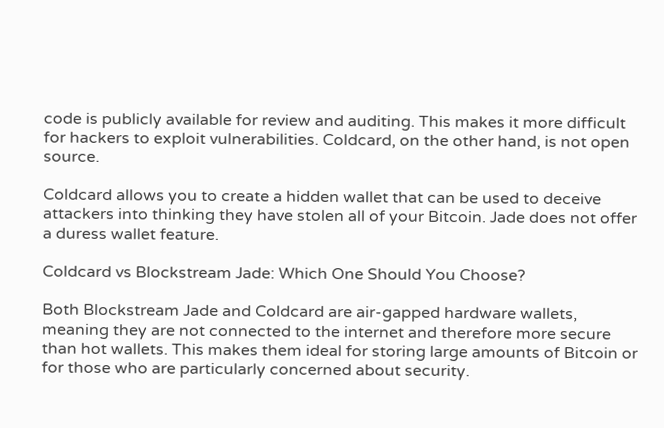code is publicly available for review and auditing. This makes it more difficult for hackers to exploit vulnerabilities. Coldcard, on the other hand, is not open source.

Coldcard allows you to create a hidden wallet that can be used to deceive attackers into thinking they have stolen all of your Bitcoin. Jade does not offer a duress wallet feature.

Coldcard vs Blockstream Jade: Which One Should You Choose?

Both Blockstream Jade and Coldcard are air-gapped hardware wallets, meaning they are not connected to the internet and therefore more secure than hot wallets. This makes them ideal for storing large amounts of Bitcoin or for those who are particularly concerned about security.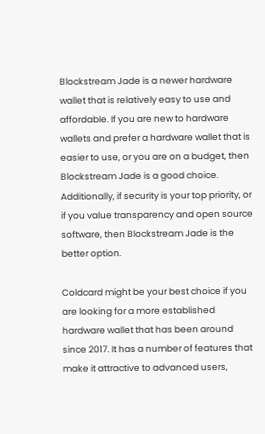Blockstream Jade is a newer hardware wallet that is relatively easy to use and affordable. If you are new to hardware wallets and prefer a hardware wallet that is easier to use, or you are on a budget, then Blockstream Jade is a good choice. Additionally, if security is your top priority, or if you value transparency and open source software, then Blockstream Jade is the better option.

Coldcard might be your best choice if you are looking for a more established hardware wallet that has been around since 2017. It has a number of features that make it attractive to advanced users,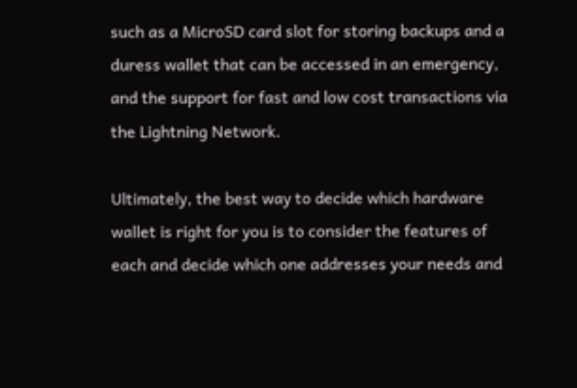such as a MicroSD card slot for storing backups and a duress wallet that can be accessed in an emergency, and the support for fast and low cost transactions via the Lightning Network.

Ultimately, the best way to decide which hardware wallet is right for you is to consider the features of each and decide which one addresses your needs and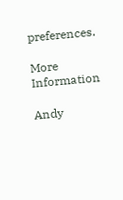preferences.

More Information

Andy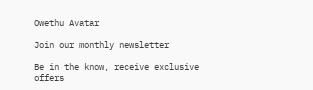Owethu Avatar

Join our monthly newsletter

Be in the know, receive exclusive offers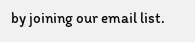by joining our email list.